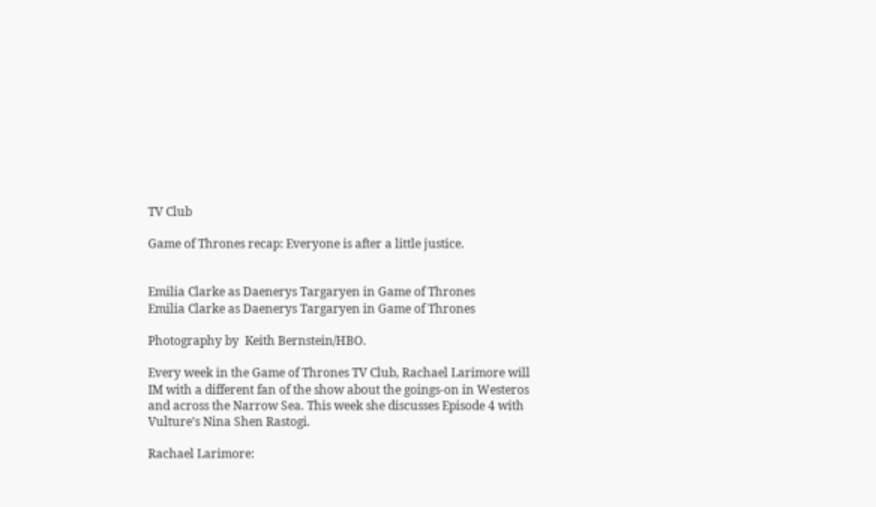TV Club

Game of Thrones recap: Everyone is after a little justice.


Emilia Clarke as Daenerys Targaryen in Game of Thrones
Emilia Clarke as Daenerys Targaryen in Game of Thrones

Photography by  Keith Bernstein/HBO.

Every week in the Game of Thrones TV Club, Rachael Larimore will IM with a different fan of the show about the goings-on in Westeros and across the Narrow Sea. This week she discusses Episode 4 with Vulture’s Nina Shen Rastogi.

Rachael Larimore: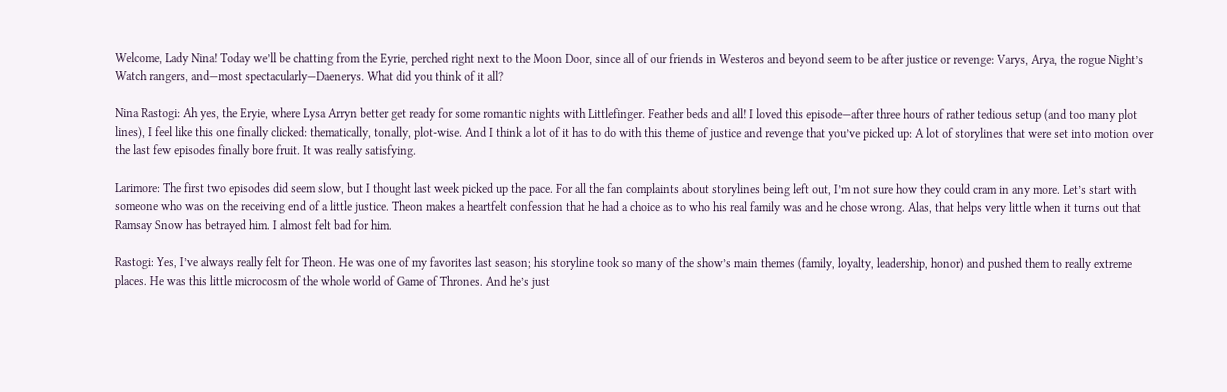Welcome, Lady Nina! Today we’ll be chatting from the Eyrie, perched right next to the Moon Door, since all of our friends in Westeros and beyond seem to be after justice or revenge: Varys, Arya, the rogue Night’s Watch rangers, and—most spectacularly—Daenerys. What did you think of it all?

Nina Rastogi: Ah yes, the Eryie, where Lysa Arryn better get ready for some romantic nights with Littlefinger. Feather beds and all! I loved this episode—after three hours of rather tedious setup (and too many plot lines), I feel like this one finally clicked: thematically, tonally, plot-wise. And I think a lot of it has to do with this theme of justice and revenge that you’ve picked up: A lot of storylines that were set into motion over the last few episodes finally bore fruit. It was really satisfying.

Larimore: The first two episodes did seem slow, but I thought last week picked up the pace. For all the fan complaints about storylines being left out, I’m not sure how they could cram in any more. Let’s start with someone who was on the receiving end of a little justice. Theon makes a heartfelt confession that he had a choice as to who his real family was and he chose wrong. Alas, that helps very little when it turns out that Ramsay Snow has betrayed him. I almost felt bad for him.

Rastogi: Yes, I’ve always really felt for Theon. He was one of my favorites last season; his storyline took so many of the show’s main themes (family, loyalty, leadership, honor) and pushed them to really extreme places. He was this little microcosm of the whole world of Game of Thrones. And he’s just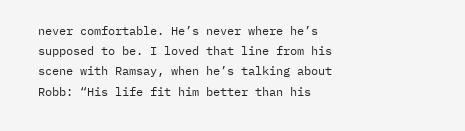never comfortable. He’s never where he’s supposed to be. I loved that line from his scene with Ramsay, when he’s talking about Robb: “His life fit him better than his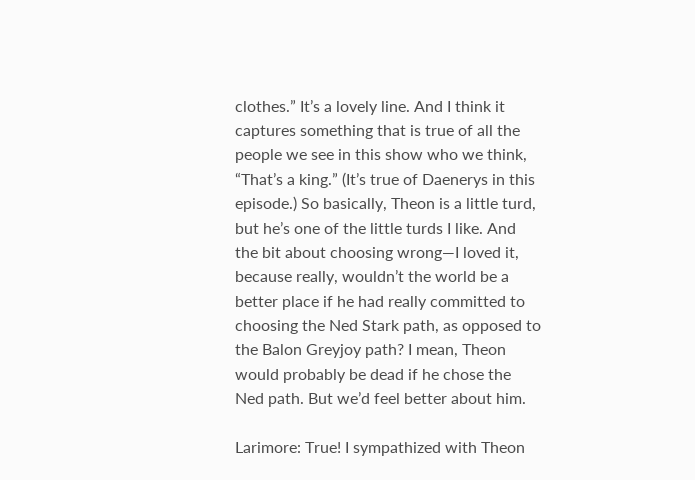clothes.” It’s a lovely line. And I think it captures something that is true of all the people we see in this show who we think, “That’s a king.” (It’s true of Daenerys in this episode.) So basically, Theon is a little turd, but he’s one of the little turds I like. And the bit about choosing wrong—I loved it, because really, wouldn’t the world be a better place if he had really committed to choosing the Ned Stark path, as opposed to the Balon Greyjoy path? I mean, Theon would probably be dead if he chose the Ned path. But we’d feel better about him.

Larimore: True! I sympathized with Theon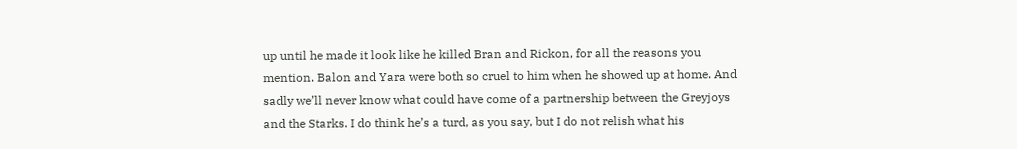up until he made it look like he killed Bran and Rickon, for all the reasons you mention. Balon and Yara were both so cruel to him when he showed up at home. And sadly we’ll never know what could have come of a partnership between the Greyjoys and the Starks. I do think he’s a turd, as you say, but I do not relish what his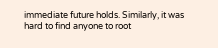immediate future holds. Similarly, it was hard to find anyone to root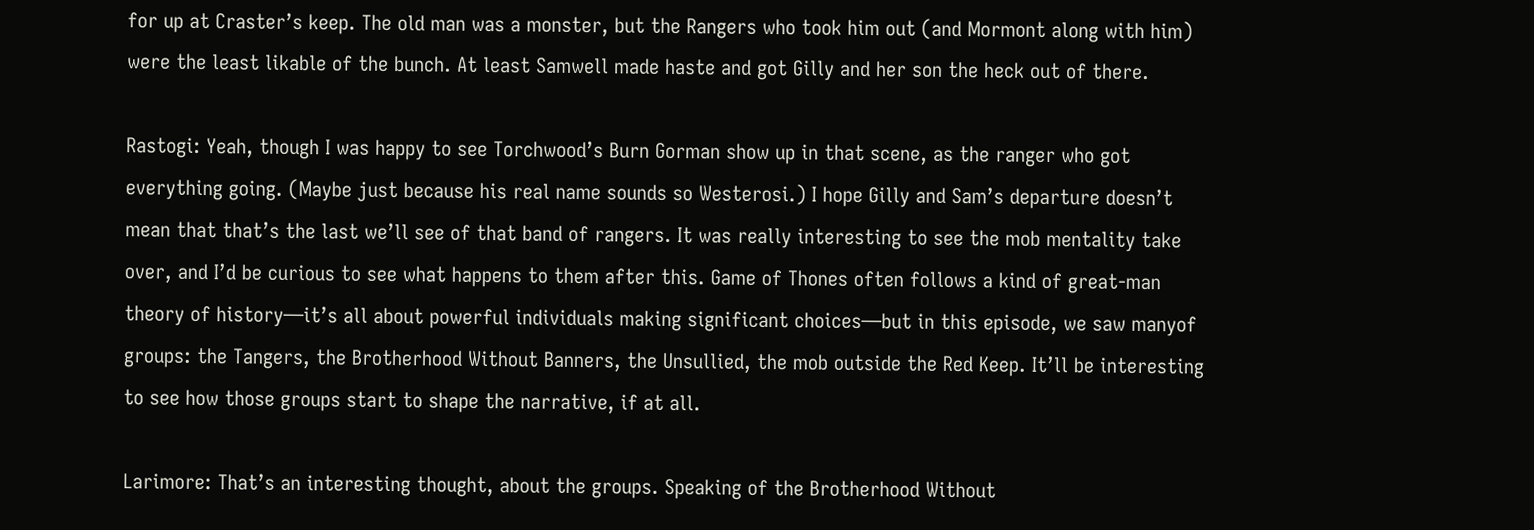for up at Craster’s keep. The old man was a monster, but the Rangers who took him out (and Mormont along with him) were the least likable of the bunch. At least Samwell made haste and got Gilly and her son the heck out of there.

Rastogi: Yeah, though I was happy to see Torchwood’s Burn Gorman show up in that scene, as the ranger who got everything going. (Maybe just because his real name sounds so Westerosi.) I hope Gilly and Sam’s departure doesn’t mean that that’s the last we’ll see of that band of rangers. It was really interesting to see the mob mentality take over, and I’d be curious to see what happens to them after this. Game of Thones often follows a kind of great-man theory of history—it’s all about powerful individuals making significant choices—but in this episode, we saw manyof groups: the Tangers, the Brotherhood Without Banners, the Unsullied, the mob outside the Red Keep. It’ll be interesting to see how those groups start to shape the narrative, if at all.

Larimore: That’s an interesting thought, about the groups. Speaking of the Brotherhood Without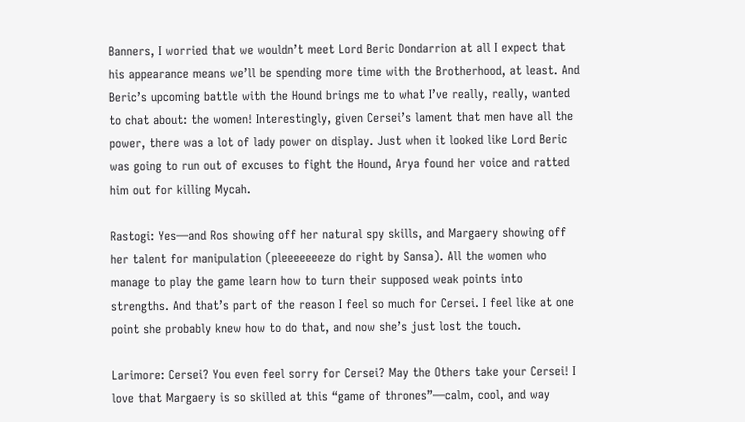Banners, I worried that we wouldn’t meet Lord Beric Dondarrion at all I expect that his appearance means we’ll be spending more time with the Brotherhood, at least. And Beric’s upcoming battle with the Hound brings me to what I’ve really, really, wanted to chat about: the women! Interestingly, given Cersei’s lament that men have all the power, there was a lot of lady power on display. Just when it looked like Lord Beric was going to run out of excuses to fight the Hound, Arya found her voice and ratted him out for killing Mycah.

Rastogi: Yes—and Ros showing off her natural spy skills, and Margaery showing off her talent for manipulation (pleeeeeeeze do right by Sansa). All the women who manage to play the game learn how to turn their supposed weak points into strengths. And that’s part of the reason I feel so much for Cersei. I feel like at one point she probably knew how to do that, and now she’s just lost the touch.

Larimore: Cersei? You even feel sorry for Cersei? May the Others take your Cersei! I love that Margaery is so skilled at this “game of thrones”—calm, cool, and way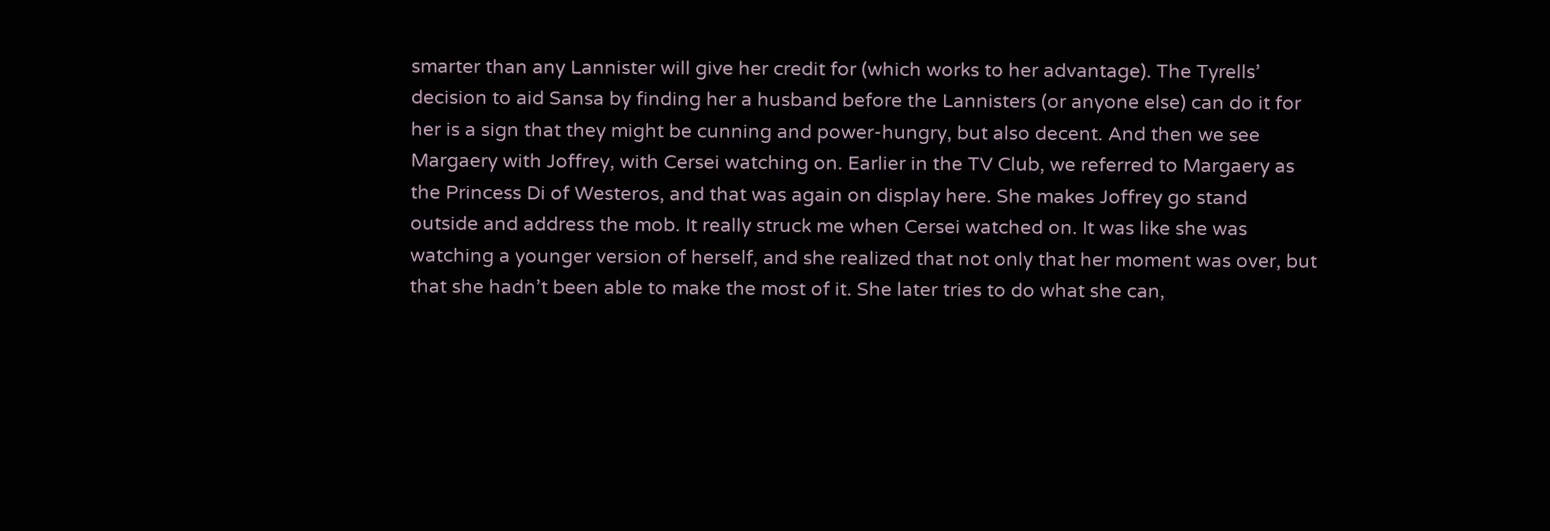smarter than any Lannister will give her credit for (which works to her advantage). The Tyrells’ decision to aid Sansa by finding her a husband before the Lannisters (or anyone else) can do it for her is a sign that they might be cunning and power-hungry, but also decent. And then we see Margaery with Joffrey, with Cersei watching on. Earlier in the TV Club, we referred to Margaery as the Princess Di of Westeros, and that was again on display here. She makes Joffrey go stand outside and address the mob. It really struck me when Cersei watched on. It was like she was watching a younger version of herself, and she realized that not only that her moment was over, but that she hadn’t been able to make the most of it. She later tries to do what she can,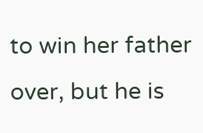to win her father over, but he is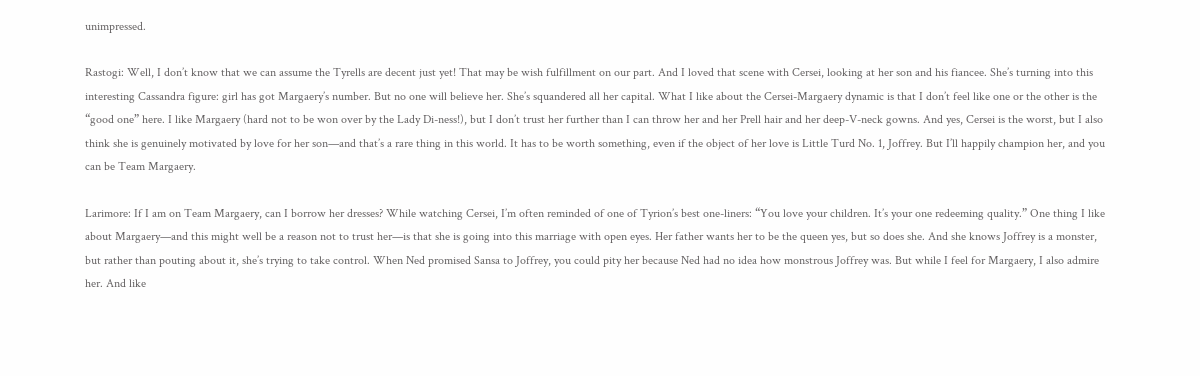unimpressed.

Rastogi: Well, I don’t know that we can assume the Tyrells are decent just yet! That may be wish fulfillment on our part. And I loved that scene with Cersei, looking at her son and his fiancee. She’s turning into this interesting Cassandra figure: girl has got Margaery’s number. But no one will believe her. She’s squandered all her capital. What I like about the Cersei-Margaery dynamic is that I don’t feel like one or the other is the “good one” here. I like Margaery (hard not to be won over by the Lady Di-ness!), but I don’t trust her further than I can throw her and her Prell hair and her deep-V-neck gowns. And yes, Cersei is the worst, but I also think she is genuinely motivated by love for her son—and that’s a rare thing in this world. It has to be worth something, even if the object of her love is Little Turd No. 1, Joffrey. But I’ll happily champion her, and you can be Team Margaery.

Larimore: If I am on Team Margaery, can I borrow her dresses? While watching Cersei, I’m often reminded of one of Tyrion’s best one-liners: “You love your children. It’s your one redeeming quality.” One thing I like about Margaery—and this might well be a reason not to trust her—is that she is going into this marriage with open eyes. Her father wants her to be the queen yes, but so does she. And she knows Joffrey is a monster, but rather than pouting about it, she’s trying to take control. When Ned promised Sansa to Joffrey, you could pity her because Ned had no idea how monstrous Joffrey was. But while I feel for Margaery, I also admire her. And like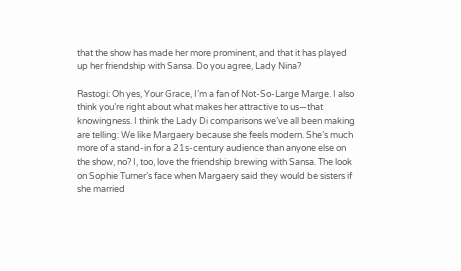that the show has made her more prominent, and that it has played up her friendship with Sansa. Do you agree, Lady Nina?

Rastogi: Oh yes, Your Grace, I’m a fan of Not-So-Large Marge. I also think you’re right about what makes her attractive to us—that knowingness. I think the Lady Di comparisons we’ve all been making are telling: We like Margaery because she feels modern. She’s much more of a stand-in for a 21s-century audience than anyone else on the show, no? I, too, love the friendship brewing with Sansa. The look on Sophie Turner’s face when Margaery said they would be sisters if she married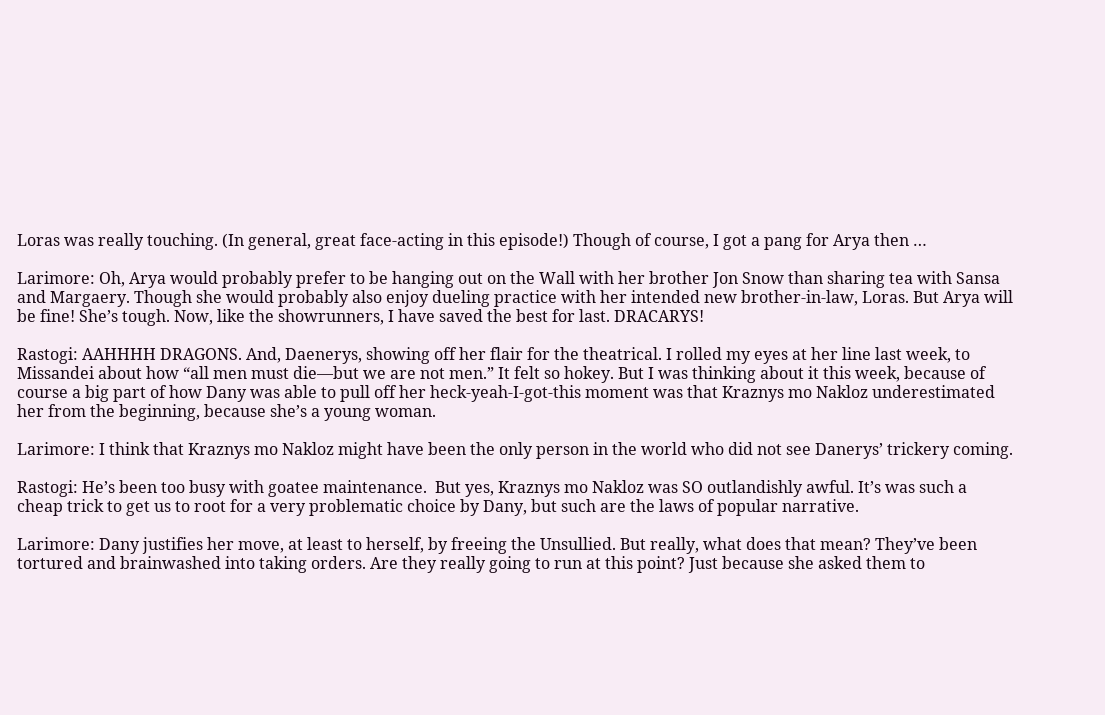Loras was really touching. (In general, great face-acting in this episode!) Though of course, I got a pang for Arya then …

Larimore: Oh, Arya would probably prefer to be hanging out on the Wall with her brother Jon Snow than sharing tea with Sansa and Margaery. Though she would probably also enjoy dueling practice with her intended new brother-in-law, Loras. But Arya will be fine! She’s tough. Now, like the showrunners, I have saved the best for last. DRACARYS!

Rastogi: AAHHHH DRAGONS. And, Daenerys, showing off her flair for the theatrical. I rolled my eyes at her line last week, to Missandei about how “all men must die—but we are not men.” It felt so hokey. But I was thinking about it this week, because of course a big part of how Dany was able to pull off her heck-yeah-I-got-this moment was that Kraznys mo Nakloz underestimated her from the beginning, because she’s a young woman.

Larimore: I think that Kraznys mo Nakloz might have been the only person in the world who did not see Danerys’ trickery coming.

Rastogi: He’s been too busy with goatee maintenance.  But yes, Kraznys mo Nakloz was SO outlandishly awful. It’s was such a cheap trick to get us to root for a very problematic choice by Dany, but such are the laws of popular narrative.

Larimore: Dany justifies her move, at least to herself, by freeing the Unsullied. But really, what does that mean? They’ve been tortured and brainwashed into taking orders. Are they really going to run at this point? Just because she asked them to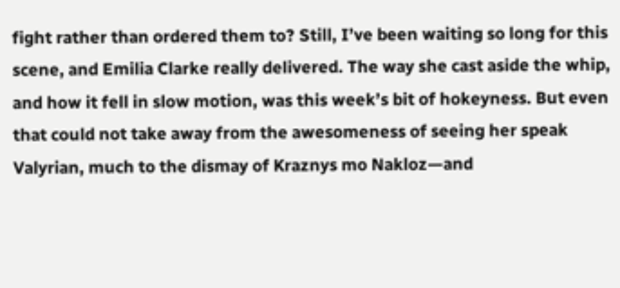fight rather than ordered them to? Still, I’ve been waiting so long for this scene, and Emilia Clarke really delivered. The way she cast aside the whip, and how it fell in slow motion, was this week’s bit of hokeyness. But even that could not take away from the awesomeness of seeing her speak Valyrian, much to the dismay of Kraznys mo Nakloz—and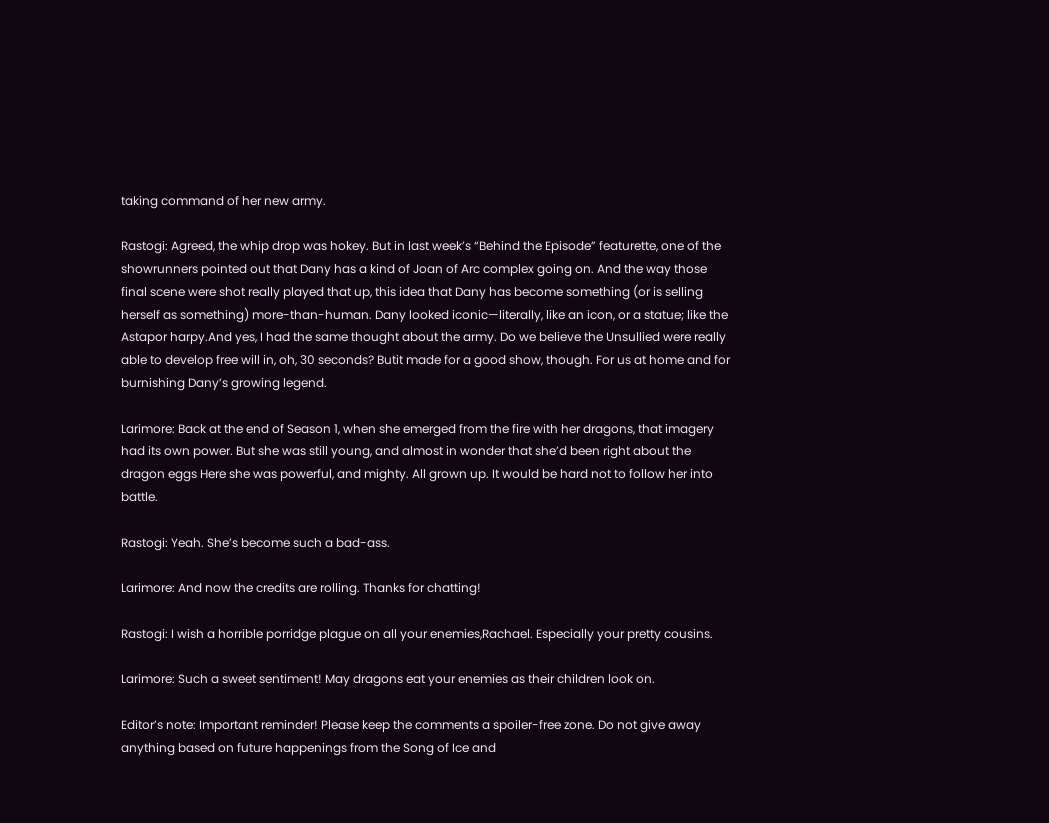taking command of her new army.

Rastogi: Agreed, the whip drop was hokey. But in last week’s “Behind the Episode” featurette, one of the showrunners pointed out that Dany has a kind of Joan of Arc complex going on. And the way those final scene were shot really played that up, this idea that Dany has become something (or is selling herself as something) more-than-human. Dany looked iconic—literally, like an icon, or a statue; like the Astapor harpy.And yes, I had the same thought about the army. Do we believe the Unsullied were really able to develop free will in, oh, 30 seconds? Butit made for a good show, though. For us at home and for burnishing Dany’s growing legend.

Larimore: Back at the end of Season 1, when she emerged from the fire with her dragons, that imagery had its own power. But she was still young, and almost in wonder that she’d been right about the dragon eggs Here she was powerful, and mighty. All grown up. It would be hard not to follow her into battle.

Rastogi: Yeah. She’s become such a bad-ass.

Larimore: And now the credits are rolling. Thanks for chatting!

Rastogi: I wish a horrible porridge plague on all your enemies,Rachael. Especially your pretty cousins.

Larimore: Such a sweet sentiment! May dragons eat your enemies as their children look on.

Editor’s note: Important reminder! Please keep the comments a spoiler-free zone. Do not give away anything based on future happenings from the Song of Ice and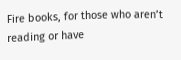Fire books, for those who aren’t reading or have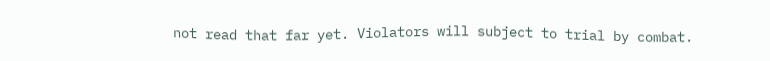not read that far yet. Violators will subject to trial by combat.